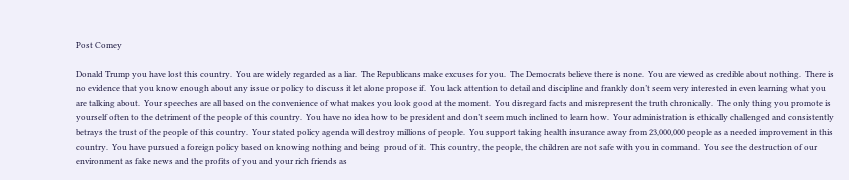Post Comey

Donald Trump you have lost this country.  You are widely regarded as a liar.  The Republicans make excuses for you.  The Democrats believe there is none.  You are viewed as credible about nothing.  There is no evidence that you know enough about any issue or policy to discuss it let alone propose if.  You lack attention to detail and discipline and frankly don’t seem very interested in even learning what you are talking about.  Your speeches are all based on the convenience of what makes you look good at the moment.  You disregard facts and misrepresent the truth chronically.  The only thing you promote is yourself often to the detriment of the people of this country.  You have no idea how to be president and don’t seem much inclined to learn how.  Your administration is ethically challenged and consistently betrays the trust of the people of this country.  Your stated policy agenda will destroy millions of people.  You support taking health insurance away from 23,000,000 people as a needed improvement in this country.  You have pursued a foreign policy based on knowing nothing and being  proud of it.  This country, the people, the children are not safe with you in command.  You see the destruction of our environment as fake news and the profits of you and your rich friends as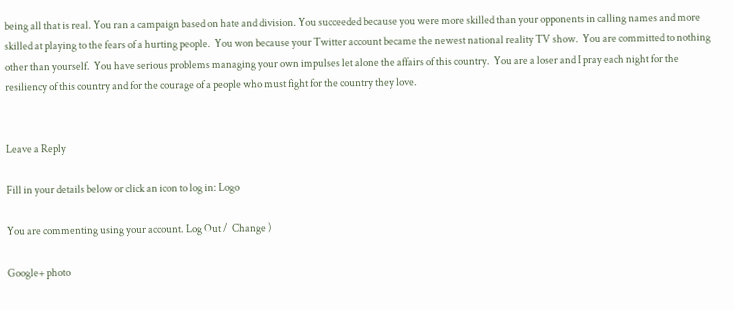being all that is real. You ran a campaign based on hate and division. You succeeded because you were more skilled than your opponents in calling names and more skilled at playing to the fears of a hurting people.  You won because your Twitter account became the newest national reality TV show.  You are committed to nothing other than yourself.  You have serious problems managing your own impulses let alone the affairs of this country.  You are a loser and I pray each night for the resiliency of this country and for the courage of a people who must fight for the country they love.


Leave a Reply

Fill in your details below or click an icon to log in: Logo

You are commenting using your account. Log Out /  Change )

Google+ photo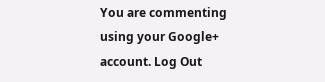You are commenting using your Google+ account. Log Out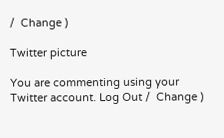/  Change )

Twitter picture

You are commenting using your Twitter account. Log Out /  Change )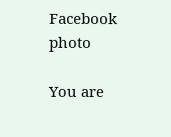Facebook photo

You are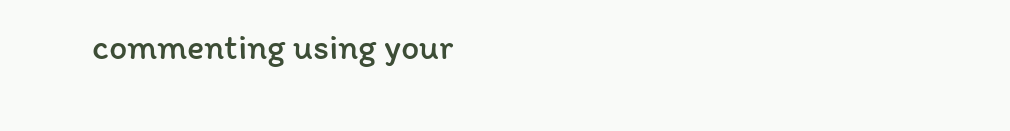commenting using your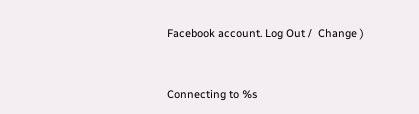Facebook account. Log Out /  Change )


Connecting to %s